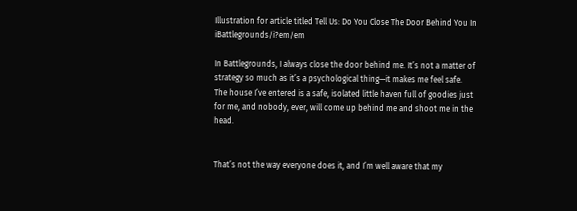Illustration for article titled Tell Us: Do You Close The Door Behind You In iBattlegrounds/i?em/em

In Battlegrounds, I always close the door behind me. It’s not a matter of strategy so much as it’s a psychological thing—it makes me feel safe. The house I’ve entered is a safe, isolated little haven full of goodies just for me, and nobody, ever, will come up behind me and shoot me in the head.


That’s not the way everyone does it, and I’m well aware that my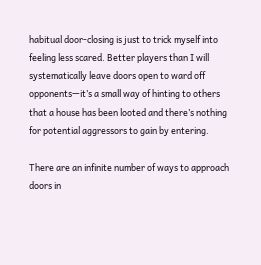habitual door-closing is just to trick myself into feeling less scared. Better players than I will systematically leave doors open to ward off opponents—it’s a small way of hinting to others that a house has been looted and there’s nothing for potential aggressors to gain by entering.

There are an infinite number of ways to approach doors in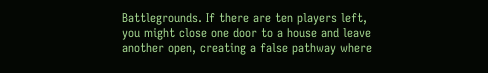Battlegrounds. If there are ten players left, you might close one door to a house and leave another open, creating a false pathway where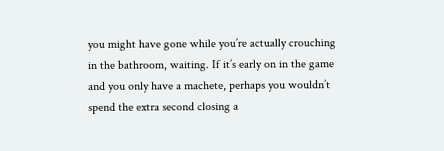you might have gone while you’re actually crouching in the bathroom, waiting. If it’s early on in the game and you only have a machete, perhaps you wouldn’t spend the extra second closing a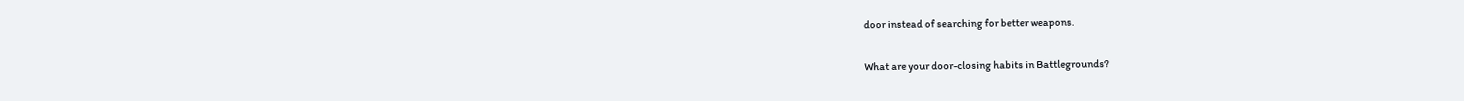door instead of searching for better weapons.


What are your door-closing habits in Battlegrounds?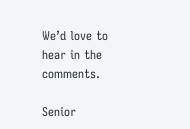We’d love to hear in the comments.

Senior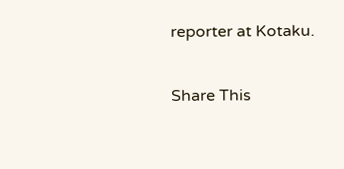reporter at Kotaku.

Share This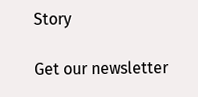Story

Get our newsletter